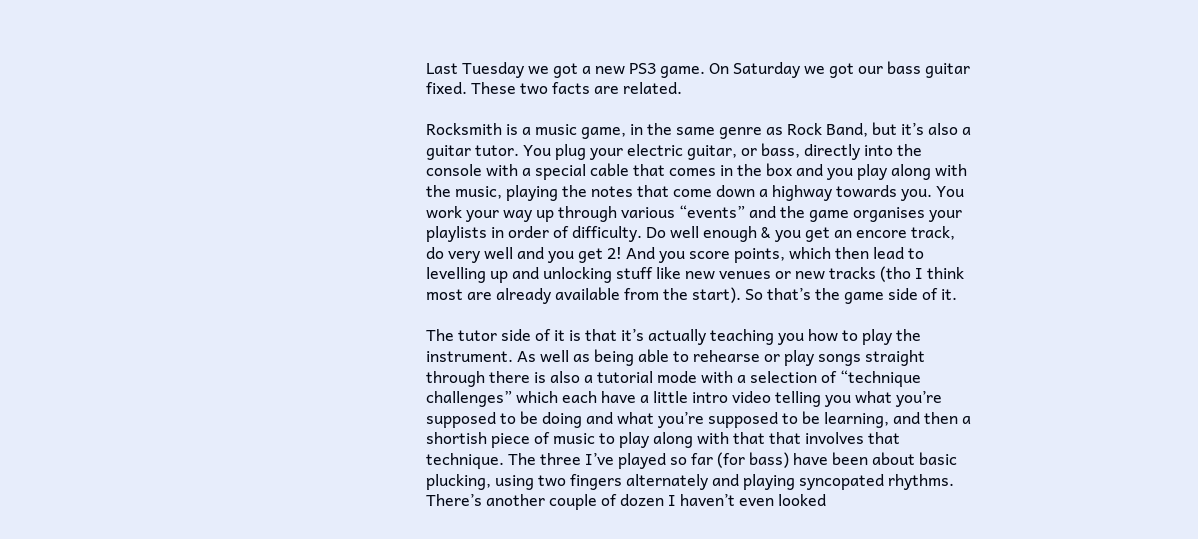Last Tuesday we got a new PS3 game. On Saturday we got our bass guitar fixed. These two facts are related.

Rocksmith is a music game, in the same genre as Rock Band, but it’s also a guitar tutor. You plug your electric guitar, or bass, directly into the console with a special cable that comes in the box and you play along with the music, playing the notes that come down a highway towards you. You work your way up through various “events” and the game organises your playlists in order of difficulty. Do well enough & you get an encore track, do very well and you get 2! And you score points, which then lead to levelling up and unlocking stuff like new venues or new tracks (tho I think most are already available from the start). So that’s the game side of it.

The tutor side of it is that it’s actually teaching you how to play the instrument. As well as being able to rehearse or play songs straight through there is also a tutorial mode with a selection of “technique challenges” which each have a little intro video telling you what you’re supposed to be doing and what you’re supposed to be learning, and then a shortish piece of music to play along with that that involves that technique. The three I’ve played so far (for bass) have been about basic plucking, using two fingers alternately and playing syncopated rhythms. There’s another couple of dozen I haven’t even looked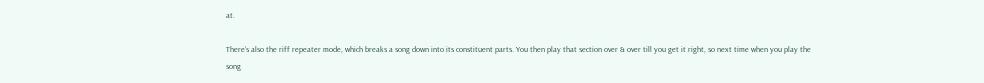at.

There’s also the riff repeater mode, which breaks a song down into its constituent parts. You then play that section over & over till you get it right, so next time when you play the song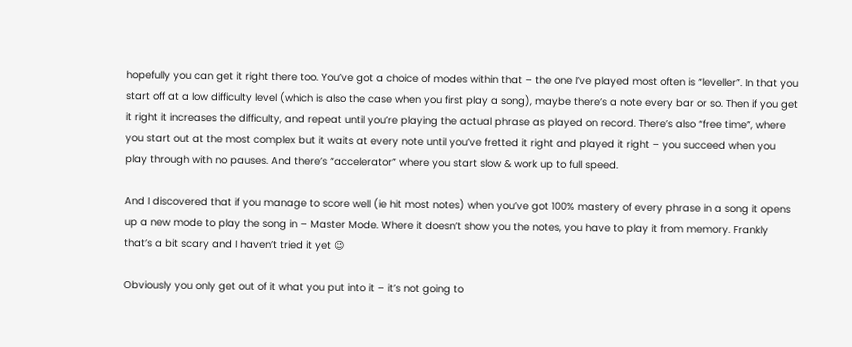hopefully you can get it right there too. You’ve got a choice of modes within that – the one I’ve played most often is “leveller”. In that you start off at a low difficulty level (which is also the case when you first play a song), maybe there’s a note every bar or so. Then if you get it right it increases the difficulty, and repeat until you’re playing the actual phrase as played on record. There’s also “free time”, where you start out at the most complex but it waits at every note until you’ve fretted it right and played it right – you succeed when you play through with no pauses. And there’s “accelerator” where you start slow & work up to full speed.

And I discovered that if you manage to score well (ie hit most notes) when you’ve got 100% mastery of every phrase in a song it opens up a new mode to play the song in – Master Mode. Where it doesn’t show you the notes, you have to play it from memory. Frankly that’s a bit scary and I haven’t tried it yet 😉

Obviously you only get out of it what you put into it – it’s not going to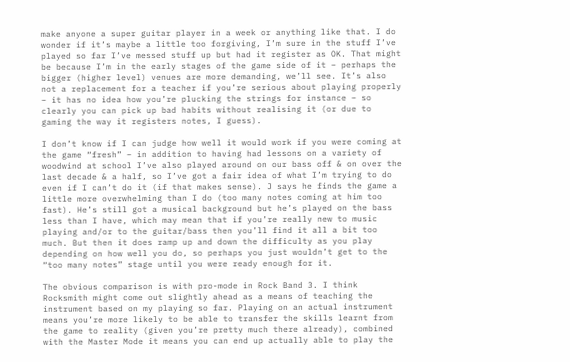make anyone a super guitar player in a week or anything like that. I do wonder if it’s maybe a little too forgiving, I’m sure in the stuff I’ve played so far I’ve messed stuff up but had it register as OK. That might be because I’m in the early stages of the game side of it – perhaps the bigger (higher level) venues are more demanding, we’ll see. It’s also not a replacement for a teacher if you’re serious about playing properly – it has no idea how you’re plucking the strings for instance – so clearly you can pick up bad habits without realising it (or due to gaming the way it registers notes, I guess).

I don’t know if I can judge how well it would work if you were coming at the game “fresh” – in addition to having had lessons on a variety of woodwind at school I’ve also played around on our bass off & on over the last decade & a half, so I’ve got a fair idea of what I’m trying to do even if I can’t do it (if that makes sense). J says he finds the game a little more overwhelming than I do (too many notes coming at him too fast). He’s still got a musical background but he’s played on the bass less than I have, which may mean that if you’re really new to music playing and/or to the guitar/bass then you’ll find it all a bit too much. But then it does ramp up and down the difficulty as you play depending on how well you do, so perhaps you just wouldn’t get to the “too many notes” stage until you were ready enough for it.

The obvious comparison is with pro-mode in Rock Band 3. I think Rocksmith might come out slightly ahead as a means of teaching the instrument based on my playing so far. Playing on an actual instrument means you’re more likely to be able to transfer the skills learnt from the game to reality (given you’re pretty much there already), combined with the Master Mode it means you can end up actually able to play the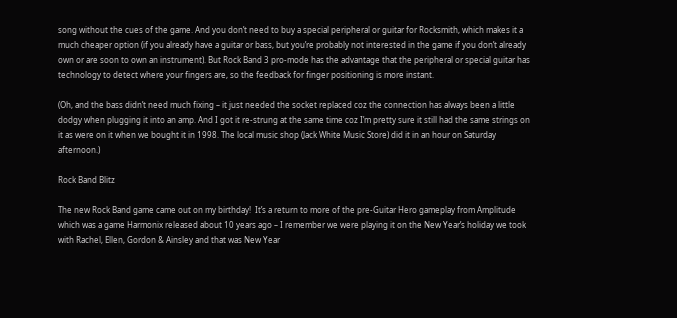song without the cues of the game. And you don’t need to buy a special peripheral or guitar for Rocksmith, which makes it a much cheaper option (if you already have a guitar or bass, but you’re probably not interested in the game if you don’t already own or are soon to own an instrument). But Rock Band 3 pro-mode has the advantage that the peripheral or special guitar has technology to detect where your fingers are, so the feedback for finger positioning is more instant.

(Oh, and the bass didn’t need much fixing – it just needed the socket replaced coz the connection has always been a little dodgy when plugging it into an amp. And I got it re-strung at the same time coz I’m pretty sure it still had the same strings on it as were on it when we bought it in 1998. The local music shop (Jack White Music Store) did it in an hour on Saturday afternoon.)

Rock Band Blitz

The new Rock Band game came out on my birthday!  It’s a return to more of the pre-Guitar Hero gameplay from Amplitude which was a game Harmonix released about 10 years ago – I remember we were playing it on the New Year’s holiday we took with Rachel, Ellen, Gordon & Ainsley and that was New Year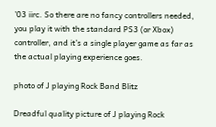’03 iirc. So there are no fancy controllers needed, you play it with the standard PS3 (or Xbox) controller, and it’s a single player game as far as the actual playing experience goes.

photo of J playing Rock Band Blitz

Dreadful quality picture of J playing Rock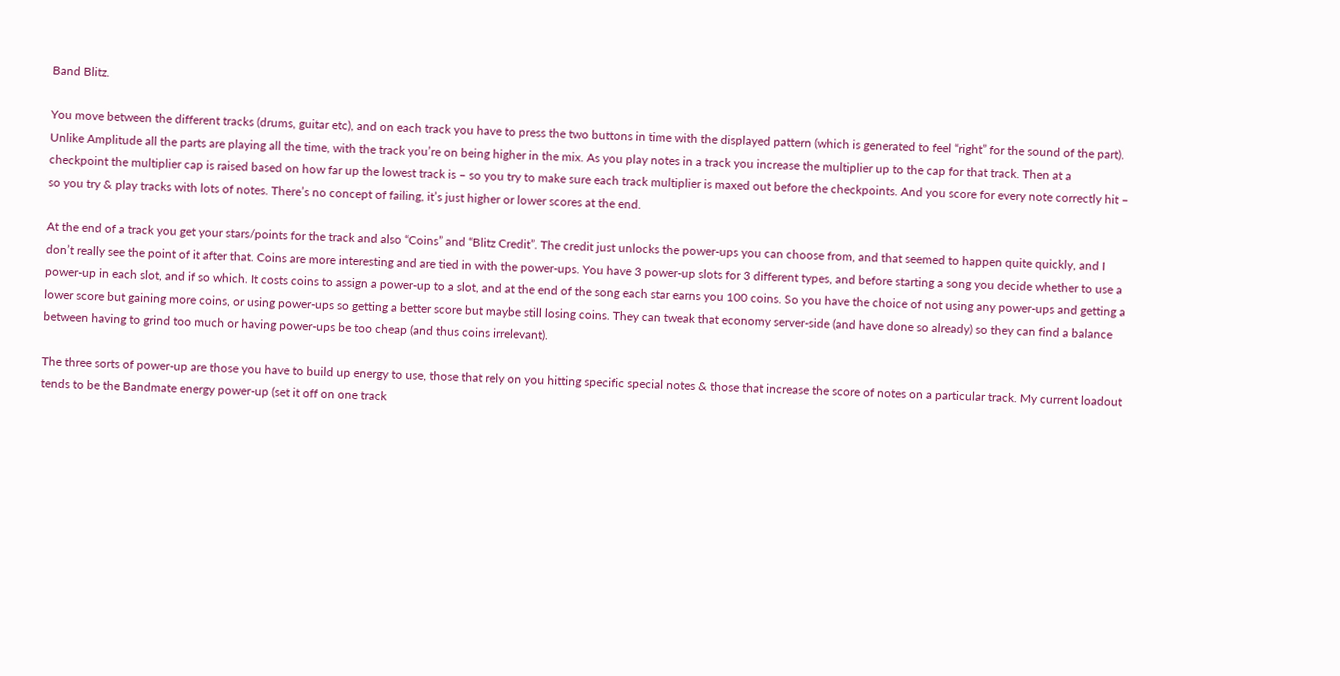Band Blitz.

You move between the different tracks (drums, guitar etc), and on each track you have to press the two buttons in time with the displayed pattern (which is generated to feel “right” for the sound of the part). Unlike Amplitude all the parts are playing all the time, with the track you’re on being higher in the mix. As you play notes in a track you increase the multiplier up to the cap for that track. Then at a checkpoint the multiplier cap is raised based on how far up the lowest track is – so you try to make sure each track multiplier is maxed out before the checkpoints. And you score for every note correctly hit – so you try & play tracks with lots of notes. There’s no concept of failing, it’s just higher or lower scores at the end.

At the end of a track you get your stars/points for the track and also “Coins” and “Blitz Credit”. The credit just unlocks the power-ups you can choose from, and that seemed to happen quite quickly, and I don’t really see the point of it after that. Coins are more interesting and are tied in with the power-ups. You have 3 power-up slots for 3 different types, and before starting a song you decide whether to use a power-up in each slot, and if so which. It costs coins to assign a power-up to a slot, and at the end of the song each star earns you 100 coins. So you have the choice of not using any power-ups and getting a lower score but gaining more coins, or using power-ups so getting a better score but maybe still losing coins. They can tweak that economy server-side (and have done so already) so they can find a balance between having to grind too much or having power-ups be too cheap (and thus coins irrelevant).

The three sorts of power-up are those you have to build up energy to use, those that rely on you hitting specific special notes & those that increase the score of notes on a particular track. My current loadout tends to be the Bandmate energy power-up (set it off on one track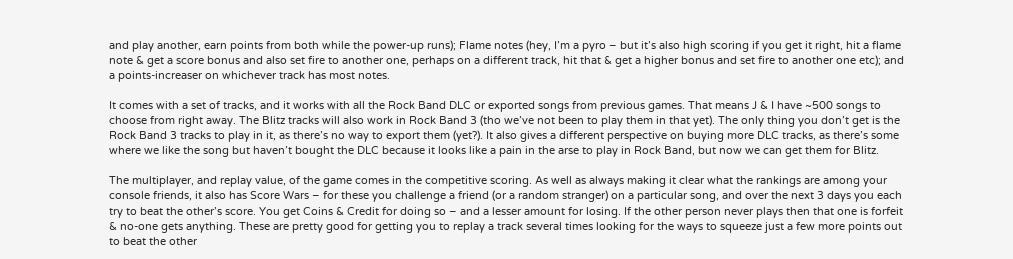and play another, earn points from both while the power-up runs); Flame notes (hey, I’m a pyro – but it’s also high scoring if you get it right, hit a flame note & get a score bonus and also set fire to another one, perhaps on a different track, hit that & get a higher bonus and set fire to another one etc); and a points-increaser on whichever track has most notes.

It comes with a set of tracks, and it works with all the Rock Band DLC or exported songs from previous games. That means J & I have ~500 songs to choose from right away. The Blitz tracks will also work in Rock Band 3 (tho we’ve not been to play them in that yet). The only thing you don’t get is the Rock Band 3 tracks to play in it, as there’s no way to export them (yet?). It also gives a different perspective on buying more DLC tracks, as there’s some where we like the song but haven’t bought the DLC because it looks like a pain in the arse to play in Rock Band, but now we can get them for Blitz.

The multiplayer, and replay value, of the game comes in the competitive scoring. As well as always making it clear what the rankings are among your console friends, it also has Score Wars – for these you challenge a friend (or a random stranger) on a particular song, and over the next 3 days you each try to beat the other’s score. You get Coins & Credit for doing so – and a lesser amount for losing. If the other person never plays then that one is forfeit & no-one gets anything. These are pretty good for getting you to replay a track several times looking for the ways to squeeze just a few more points out to beat the other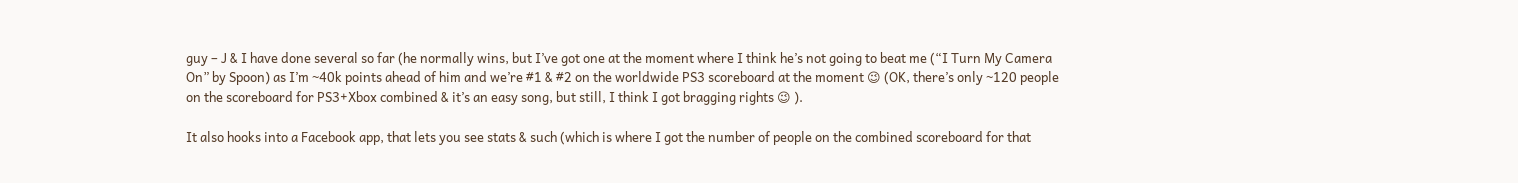guy – J & I have done several so far (he normally wins, but I’ve got one at the moment where I think he’s not going to beat me (“I Turn My Camera On” by Spoon) as I’m ~40k points ahead of him and we’re #1 & #2 on the worldwide PS3 scoreboard at the moment 😉 (OK, there’s only ~120 people on the scoreboard for PS3+Xbox combined & it’s an easy song, but still, I think I got bragging rights 😉 ).

It also hooks into a Facebook app, that lets you see stats & such (which is where I got the number of people on the combined scoreboard for that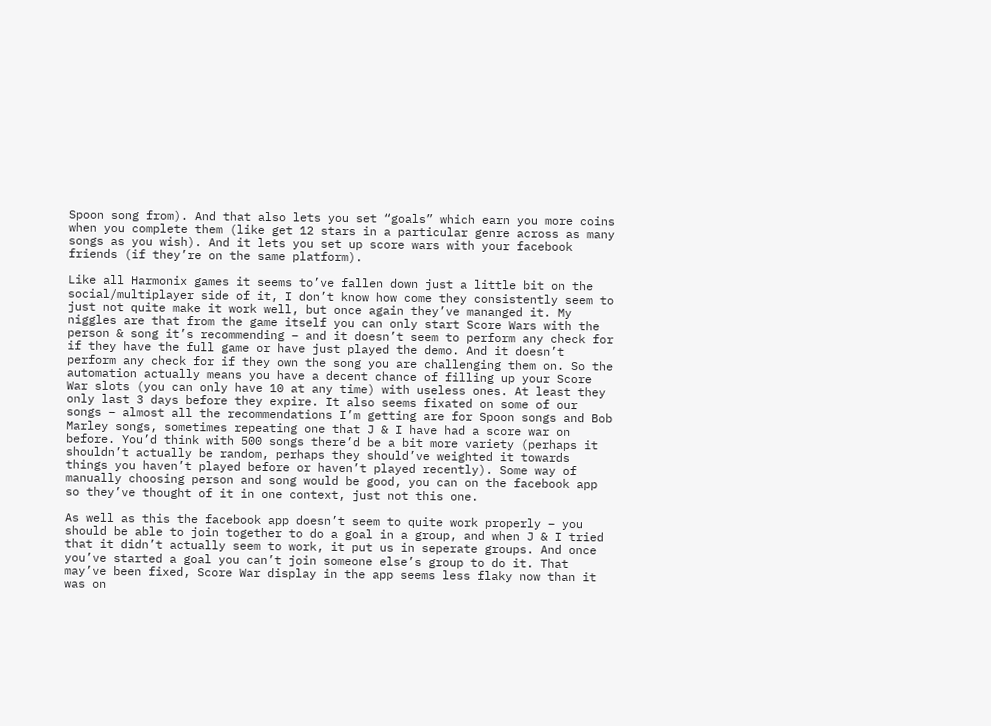Spoon song from). And that also lets you set “goals” which earn you more coins when you complete them (like get 12 stars in a particular genre across as many songs as you wish). And it lets you set up score wars with your facebook friends (if they’re on the same platform).

Like all Harmonix games it seems to’ve fallen down just a little bit on the social/multiplayer side of it, I don’t know how come they consistently seem to just not quite make it work well, but once again they’ve mananged it. My niggles are that from the game itself you can only start Score Wars with the person & song it’s recommending – and it doesn’t seem to perform any check for if they have the full game or have just played the demo. And it doesn’t perform any check for if they own the song you are challenging them on. So the automation actually means you have a decent chance of filling up your Score War slots (you can only have 10 at any time) with useless ones. At least they only last 3 days before they expire. It also seems fixated on some of our songs – almost all the recommendations I’m getting are for Spoon songs and Bob Marley songs, sometimes repeating one that J & I have had a score war on before. You’d think with 500 songs there’d be a bit more variety (perhaps it shouldn’t actually be random, perhaps they should’ve weighted it towards things you haven’t played before or haven’t played recently). Some way of manually choosing person and song would be good, you can on the facebook app so they’ve thought of it in one context, just not this one.

As well as this the facebook app doesn’t seem to quite work properly – you should be able to join together to do a goal in a group, and when J & I tried that it didn’t actually seem to work, it put us in seperate groups. And once you’ve started a goal you can’t join someone else’s group to do it. That may’ve been fixed, Score War display in the app seems less flaky now than it was on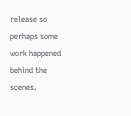release so perhaps some work happened behind the scenes.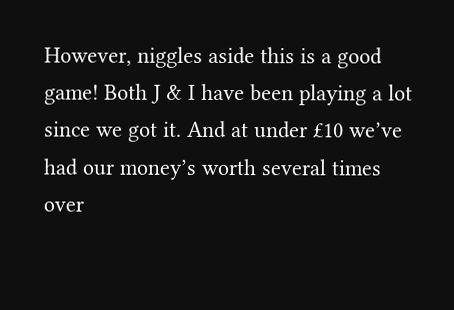However, niggles aside this is a good game! Both J & I have been playing a lot since we got it. And at under £10 we’ve had our money’s worth several times over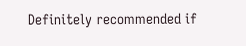Definitely recommended if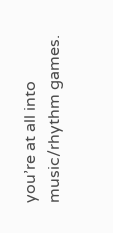you’re at all into music/rhythm games.